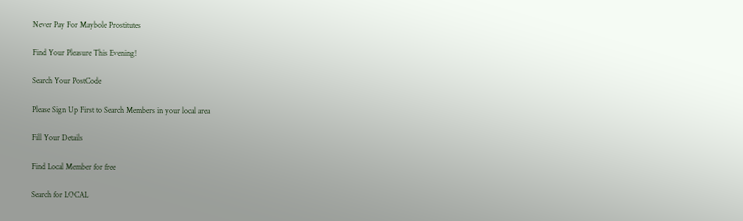Never Pay For Maybole Prostitutes

Find Your Pleasure This Evening!

Search Your PostCode

Please Sign Up First to Search Members in your local area

Fill Your Details

Find Local Member for free

Search for LOCAL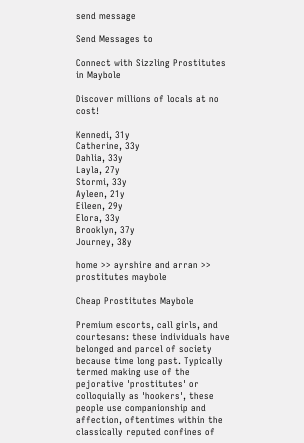send message

Send Messages to

Connect with Sizzling Prostitutes in Maybole

Discover millions of locals at no cost!

Kennedi, 31y
Catherine, 33y
Dahlia, 33y
Layla, 27y
Stormi, 33y
Ayleen, 21y
Eileen, 29y
Elora, 33y
Brooklyn, 37y
Journey, 38y

home >> ayrshire and arran >> prostitutes maybole

Cheap Prostitutes Maybole

Premium escorts, call girls, and courtesans: these individuals have belonged and parcel of society because time long past. Typically termed making use of the pejorative 'prostitutes' or colloquially as 'hookers', these people use companionship and affection, oftentimes within the classically reputed confines of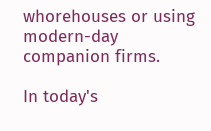whorehouses or using modern-day companion firms.

In today's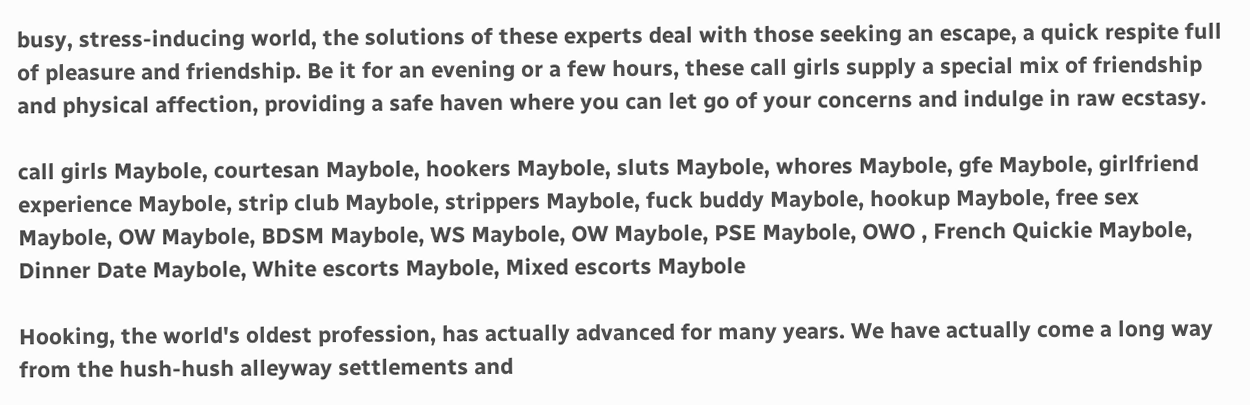busy, stress-inducing world, the solutions of these experts deal with those seeking an escape, a quick respite full of pleasure and friendship. Be it for an evening or a few hours, these call girls supply a special mix of friendship and physical affection, providing a safe haven where you can let go of your concerns and indulge in raw ecstasy.

call girls Maybole, courtesan Maybole, hookers Maybole, sluts Maybole, whores Maybole, gfe Maybole, girlfriend experience Maybole, strip club Maybole, strippers Maybole, fuck buddy Maybole, hookup Maybole, free sex Maybole, OW Maybole, BDSM Maybole, WS Maybole, OW Maybole, PSE Maybole, OWO , French Quickie Maybole, Dinner Date Maybole, White escorts Maybole, Mixed escorts Maybole

Hooking, the world's oldest profession, has actually advanced for many years. We have actually come a long way from the hush-hush alleyway settlements and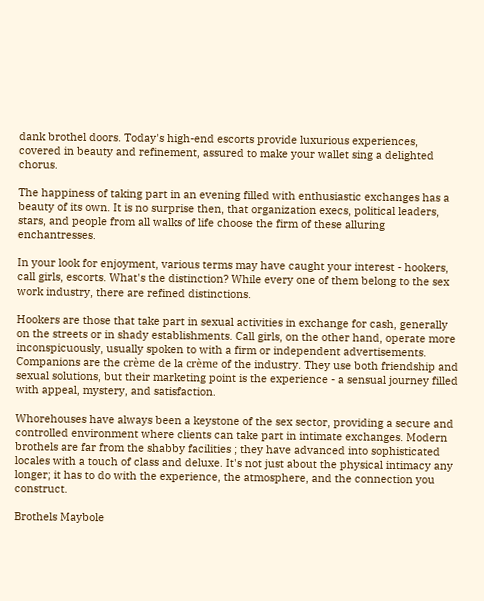dank brothel doors. Today's high-end escorts provide luxurious experiences, covered in beauty and refinement, assured to make your wallet sing a delighted chorus.

The happiness of taking part in an evening filled with enthusiastic exchanges has a beauty of its own. It is no surprise then, that organization execs, political leaders, stars, and people from all walks of life choose the firm of these alluring enchantresses.

In your look for enjoyment, various terms may have caught your interest - hookers, call girls, escorts. What's the distinction? While every one of them belong to the sex work industry, there are refined distinctions.

Hookers are those that take part in sexual activities in exchange for cash, generally on the streets or in shady establishments. Call girls, on the other hand, operate more inconspicuously, usually spoken to with a firm or independent advertisements. Companions are the crème de la crème of the industry. They use both friendship and sexual solutions, but their marketing point is the experience - a sensual journey filled with appeal, mystery, and satisfaction.

Whorehouses have always been a keystone of the sex sector, providing a secure and controlled environment where clients can take part in intimate exchanges. Modern brothels are far from the shabby facilities ; they have advanced into sophisticated locales with a touch of class and deluxe. It's not just about the physical intimacy any longer; it has to do with the experience, the atmosphere, and the connection you construct.

Brothels Maybole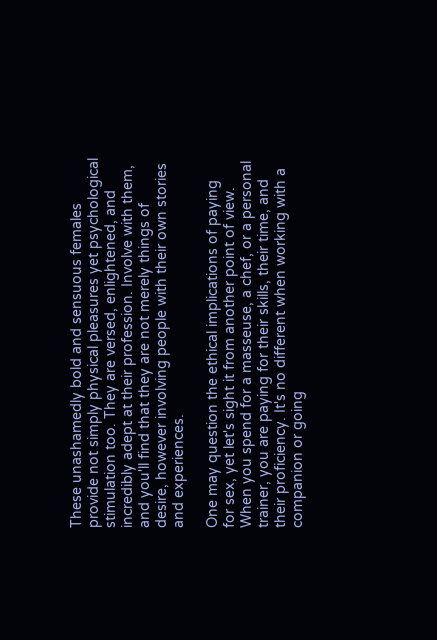These unashamedly bold and sensuous females provide not simply physical pleasures yet psychological stimulation too. They are versed, enlightened, and incredibly adept at their profession. Involve with them, and you'll find that they are not merely things of desire, however involving people with their own stories and experiences.

One may question the ethical implications of paying for sex, yet let's sight it from another point of view. When you spend for a masseuse, a chef, or a personal trainer, you are paying for their skills, their time, and their proficiency. It's no different when working with a companion or going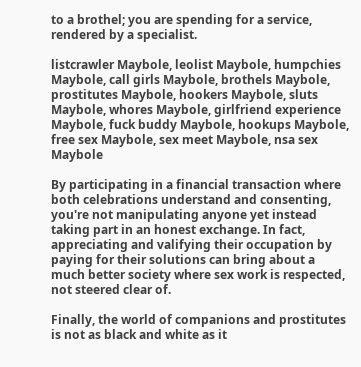to a brothel; you are spending for a service, rendered by a specialist.

listcrawler Maybole, leolist Maybole, humpchies Maybole, call girls Maybole, brothels Maybole, prostitutes Maybole, hookers Maybole, sluts Maybole, whores Maybole, girlfriend experience Maybole, fuck buddy Maybole, hookups Maybole, free sex Maybole, sex meet Maybole, nsa sex Maybole

By participating in a financial transaction where both celebrations understand and consenting, you're not manipulating anyone yet instead taking part in an honest exchange. In fact, appreciating and valifying their occupation by paying for their solutions can bring about a much better society where sex work is respected, not steered clear of.

Finally, the world of companions and prostitutes is not as black and white as it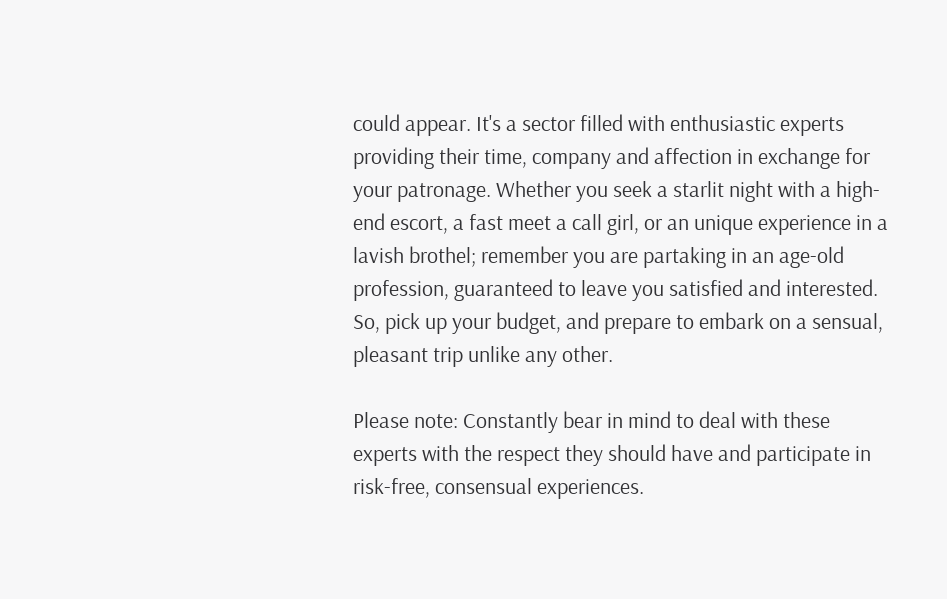could appear. It's a sector filled with enthusiastic experts providing their time, company and affection in exchange for your patronage. Whether you seek a starlit night with a high-end escort, a fast meet a call girl, or an unique experience in a lavish brothel; remember you are partaking in an age-old profession, guaranteed to leave you satisfied and interested. So, pick up your budget, and prepare to embark on a sensual, pleasant trip unlike any other.

Please note: Constantly bear in mind to deal with these experts with the respect they should have and participate in risk-free, consensual experiences.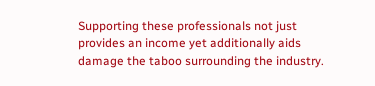Supporting these professionals not just provides an income yet additionally aids damage the taboo surrounding the industry.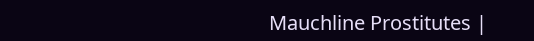Mauchline Prostitutes |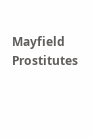Mayfield Prostitutes